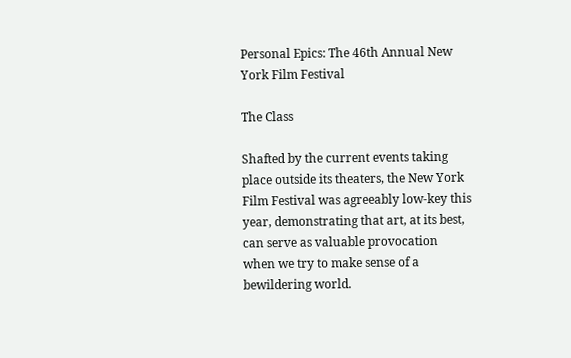Personal Epics: The 46th Annual New York Film Festival

The Class

Shafted by the current events taking place outside its theaters, the New York Film Festival was agreeably low-key this year, demonstrating that art, at its best, can serve as valuable provocation when we try to make sense of a bewildering world.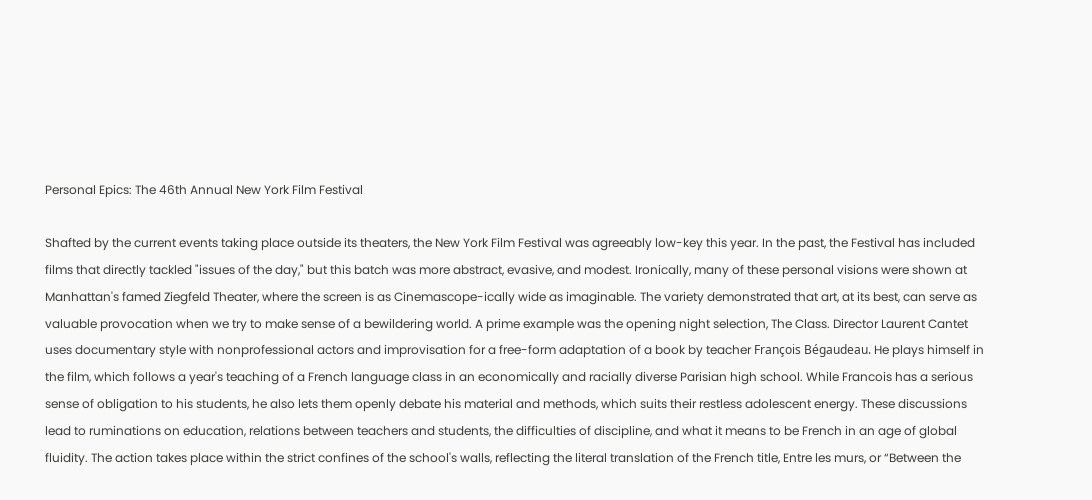Personal Epics: The 46th Annual New York Film Festival

Shafted by the current events taking place outside its theaters, the New York Film Festival was agreeably low-key this year. In the past, the Festival has included films that directly tackled "issues of the day," but this batch was more abstract, evasive, and modest. Ironically, many of these personal visions were shown at Manhattan's famed Ziegfeld Theater, where the screen is as Cinemascope-ically wide as imaginable. The variety demonstrated that art, at its best, can serve as valuable provocation when we try to make sense of a bewildering world. A prime example was the opening night selection, The Class. Director Laurent Cantet uses documentary style with nonprofessional actors and improvisation for a free-form adaptation of a book by teacher François Bégaudeau. He plays himself in the film, which follows a year's teaching of a French language class in an economically and racially diverse Parisian high school. While Francois has a serious sense of obligation to his students, he also lets them openly debate his material and methods, which suits their restless adolescent energy. These discussions lead to ruminations on education, relations between teachers and students, the difficulties of discipline, and what it means to be French in an age of global fluidity. The action takes place within the strict confines of the school's walls, reflecting the literal translation of the French title, Entre les murs, or “Between the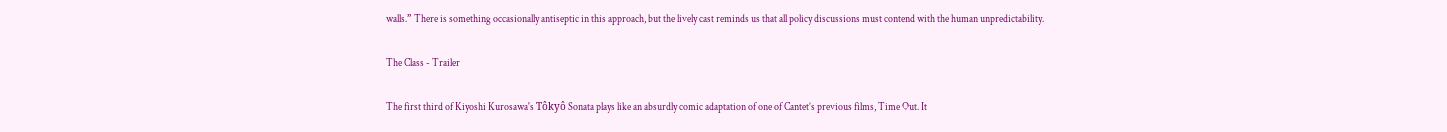walls.” There is something occasionally antiseptic in this approach, but the lively cast reminds us that all policy discussions must contend with the human unpredictability.

The Class - Trailer

The first third of Kiyoshi Kurosawa's Tôkyô Sonata plays like an absurdly comic adaptation of one of Cantet’s previous films, Time Out. It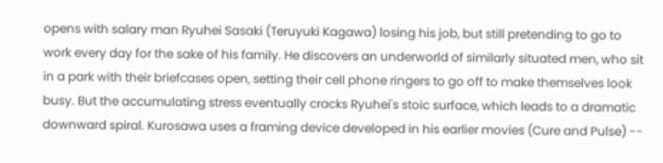opens with salary man Ryuhei Sasaki (Teruyuki Kagawa) losing his job, but still pretending to go to work every day for the sake of his family. He discovers an underworld of similarly situated men, who sit in a park with their briefcases open, setting their cell phone ringers to go off to make themselves look busy. But the accumulating stress eventually cracks Ryuhei's stoic surface, which leads to a dramatic downward spiral. Kurosawa uses a framing device developed in his earlier movies (Cure and Pulse) --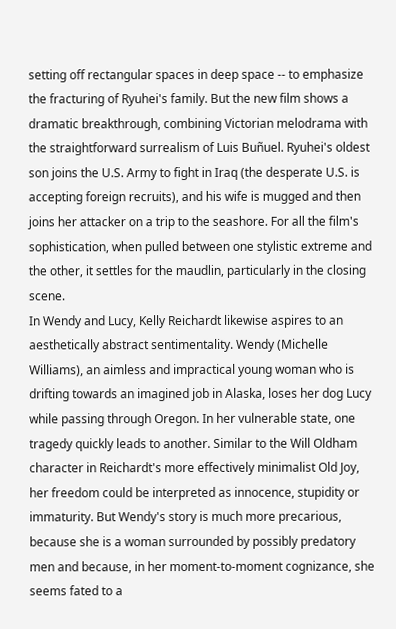setting off rectangular spaces in deep space -- to emphasize the fracturing of Ryuhei's family. But the new film shows a dramatic breakthrough, combining Victorian melodrama with the straightforward surrealism of Luis Buñuel. Ryuhei's oldest son joins the U.S. Army to fight in Iraq (the desperate U.S. is accepting foreign recruits), and his wife is mugged and then joins her attacker on a trip to the seashore. For all the film's sophistication, when pulled between one stylistic extreme and the other, it settles for the maudlin, particularly in the closing scene.
In Wendy and Lucy, Kelly Reichardt likewise aspires to an aesthetically abstract sentimentality. Wendy (Michelle Williams), an aimless and impractical young woman who is drifting towards an imagined job in Alaska, loses her dog Lucy while passing through Oregon. In her vulnerable state, one tragedy quickly leads to another. Similar to the Will Oldham character in Reichardt's more effectively minimalist Old Joy, her freedom could be interpreted as innocence, stupidity or immaturity. But Wendy's story is much more precarious, because she is a woman surrounded by possibly predatory men and because, in her moment-to-moment cognizance, she seems fated to a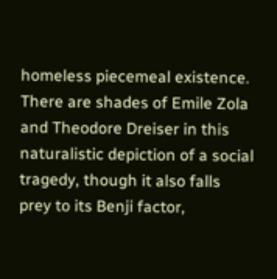homeless piecemeal existence. There are shades of Emile Zola and Theodore Dreiser in this naturalistic depiction of a social tragedy, though it also falls prey to its Benji factor,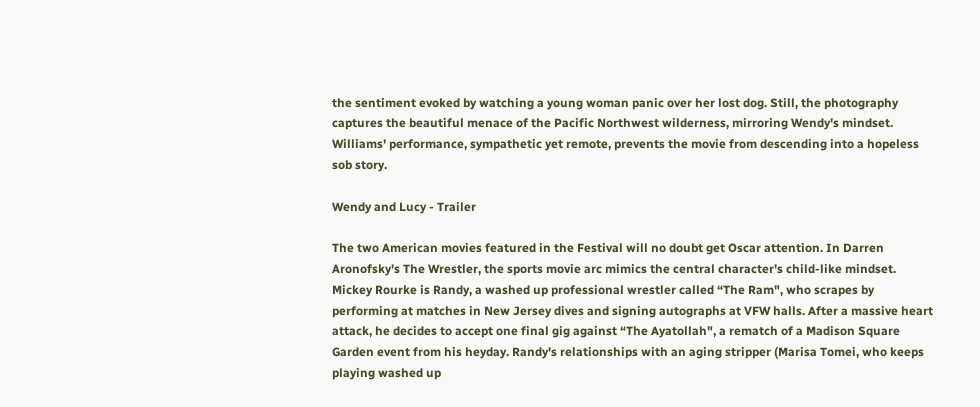the sentiment evoked by watching a young woman panic over her lost dog. Still, the photography captures the beautiful menace of the Pacific Northwest wilderness, mirroring Wendy's mindset. Williams' performance, sympathetic yet remote, prevents the movie from descending into a hopeless sob story.

Wendy and Lucy - Trailer

The two American movies featured in the Festival will no doubt get Oscar attention. In Darren Aronofsky's The Wrestler, the sports movie arc mimics the central character's child-like mindset. Mickey Rourke is Randy, a washed up professional wrestler called “The Ram", who scrapes by performing at matches in New Jersey dives and signing autographs at VFW halls. After a massive heart attack, he decides to accept one final gig against “The Ayatollah", a rematch of a Madison Square Garden event from his heyday. Randy's relationships with an aging stripper (Marisa Tomei, who keeps playing washed up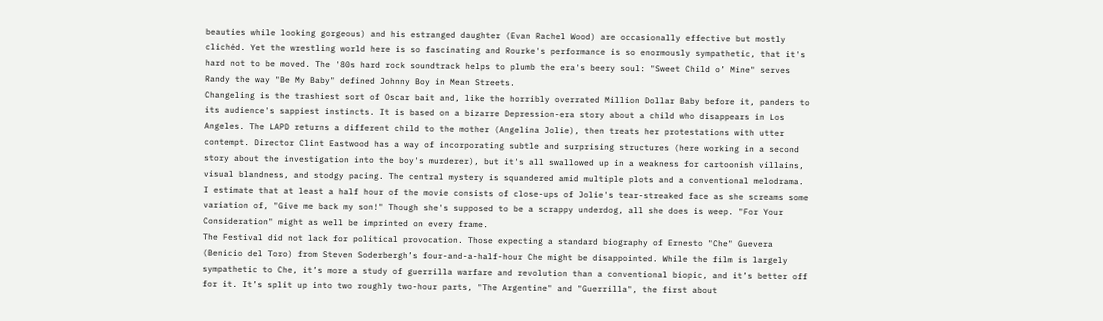beauties while looking gorgeous) and his estranged daughter (Evan Rachel Wood) are occasionally effective but mostly clichéd. Yet the wrestling world here is so fascinating and Rourke's performance is so enormously sympathetic, that it's hard not to be moved. The '80s hard rock soundtrack helps to plumb the era's beery soul: "Sweet Child o’ Mine" serves Randy the way "Be My Baby" defined Johnny Boy in Mean Streets.
Changeling is the trashiest sort of Oscar bait and, like the horribly overrated Million Dollar Baby before it, panders to its audience's sappiest instincts. It is based on a bizarre Depression-era story about a child who disappears in Los Angeles. The LAPD returns a different child to the mother (Angelina Jolie), then treats her protestations with utter contempt. Director Clint Eastwood has a way of incorporating subtle and surprising structures (here working in a second story about the investigation into the boy's murderer), but it's all swallowed up in a weakness for cartoonish villains, visual blandness, and stodgy pacing. The central mystery is squandered amid multiple plots and a conventional melodrama. I estimate that at least a half hour of the movie consists of close-ups of Jolie's tear-streaked face as she screams some variation of, "Give me back my son!" Though she's supposed to be a scrappy underdog, all she does is weep. "For Your Consideration" might as well be imprinted on every frame.
The Festival did not lack for political provocation. Those expecting a standard biography of Ernesto "Che" Guevera (Benicio del Toro) from Steven Soderbergh’s four-and-a-half-hour Che might be disappointed. While the film is largely sympathetic to Che, it’s more a study of guerrilla warfare and revolution than a conventional biopic, and it’s better off for it. It’s split up into two roughly two-hour parts, "The Argentine" and "Guerrilla", the first about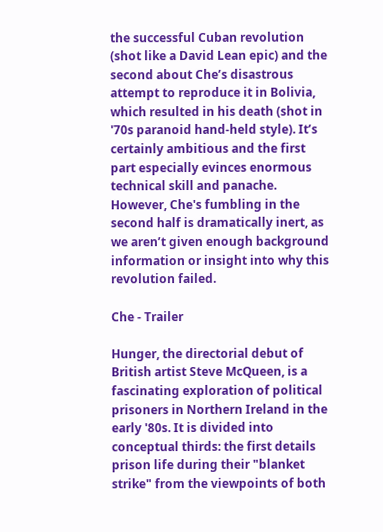the successful Cuban revolution (shot like a David Lean epic) and the second about Che’s disastrous attempt to reproduce it in Bolivia, which resulted in his death (shot in '70s paranoid hand-held style). It’s certainly ambitious and the first part especially evinces enormous technical skill and panache. However, Che's fumbling in the second half is dramatically inert, as we aren’t given enough background information or insight into why this revolution failed.

Che - Trailer

Hunger, the directorial debut of British artist Steve McQueen, is a fascinating exploration of political prisoners in Northern Ireland in the early '80s. It is divided into conceptual thirds: the first details prison life during their "blanket strike" from the viewpoints of both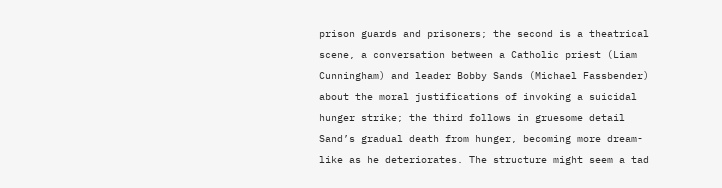prison guards and prisoners; the second is a theatrical scene, a conversation between a Catholic priest (Liam Cunningham) and leader Bobby Sands (Michael Fassbender) about the moral justifications of invoking a suicidal hunger strike; the third follows in gruesome detail Sand’s gradual death from hunger, becoming more dream-like as he deteriorates. The structure might seem a tad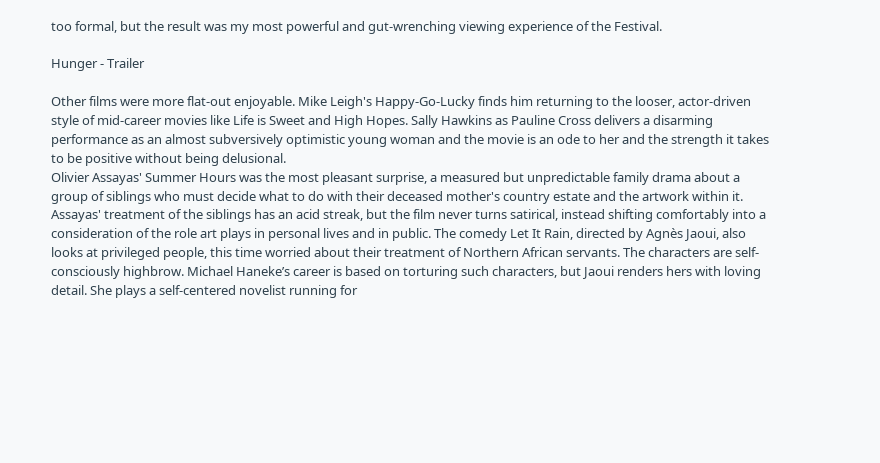too formal, but the result was my most powerful and gut-wrenching viewing experience of the Festival.

Hunger - Trailer

Other films were more flat-out enjoyable. Mike Leigh's Happy-Go-Lucky finds him returning to the looser, actor-driven style of mid-career movies like Life is Sweet and High Hopes. Sally Hawkins as Pauline Cross delivers a disarming performance as an almost subversively optimistic young woman and the movie is an ode to her and the strength it takes to be positive without being delusional.
Olivier Assayas' Summer Hours was the most pleasant surprise, a measured but unpredictable family drama about a group of siblings who must decide what to do with their deceased mother's country estate and the artwork within it. Assayas' treatment of the siblings has an acid streak, but the film never turns satirical, instead shifting comfortably into a consideration of the role art plays in personal lives and in public. The comedy Let It Rain, directed by Agnès Jaoui, also looks at privileged people, this time worried about their treatment of Northern African servants. The characters are self-consciously highbrow. Michael Haneke’s career is based on torturing such characters, but Jaoui renders hers with loving detail. She plays a self-centered novelist running for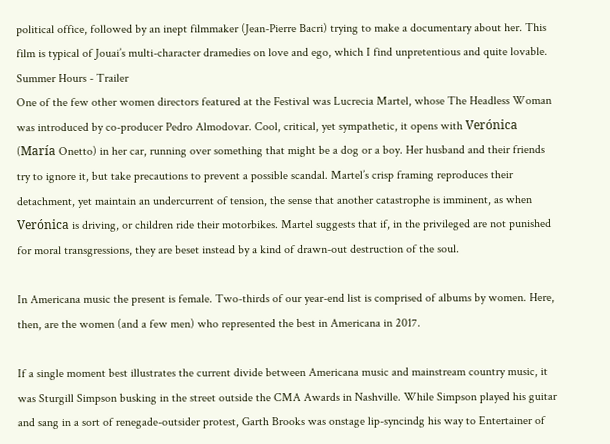political office, followed by an inept filmmaker (Jean-Pierre Bacri) trying to make a documentary about her. This film is typical of Jouai’s multi-character dramedies on love and ego, which I find unpretentious and quite lovable.
Summer Hours - Trailer
One of the few other women directors featured at the Festival was Lucrecia Martel, whose The Headless Woman was introduced by co-producer Pedro Almodovar. Cool, critical, yet sympathetic, it opens with Verónica (María Onetto) in her car, running over something that might be a dog or a boy. Her husband and their friends try to ignore it, but take precautions to prevent a possible scandal. Martel’s crisp framing reproduces their detachment, yet maintain an undercurrent of tension, the sense that another catastrophe is imminent, as when Verónica is driving, or children ride their motorbikes. Martel suggests that if, in the privileged are not punished for moral transgressions, they are beset instead by a kind of drawn-out destruction of the soul.

In Americana music the present is female. Two-thirds of our year-end list is comprised of albums by women. Here, then, are the women (and a few men) who represented the best in Americana in 2017.

If a single moment best illustrates the current divide between Americana music and mainstream country music, it was Sturgill Simpson busking in the street outside the CMA Awards in Nashville. While Simpson played his guitar and sang in a sort of renegade-outsider protest, Garth Brooks was onstage lip-syncindg his way to Entertainer of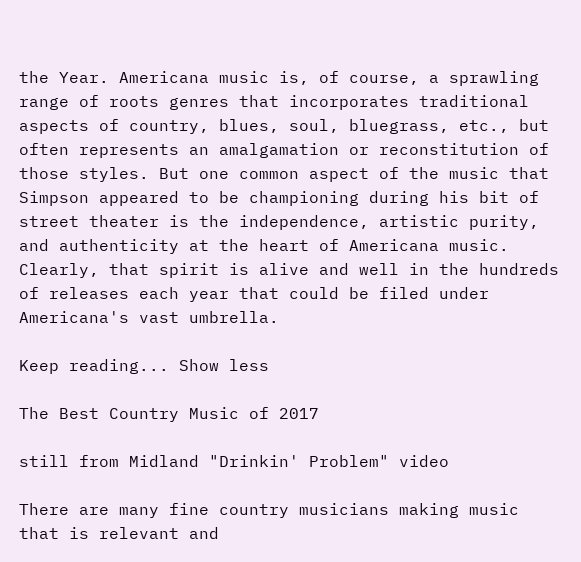the Year. Americana music is, of course, a sprawling range of roots genres that incorporates traditional aspects of country, blues, soul, bluegrass, etc., but often represents an amalgamation or reconstitution of those styles. But one common aspect of the music that Simpson appeared to be championing during his bit of street theater is the independence, artistic purity, and authenticity at the heart of Americana music. Clearly, that spirit is alive and well in the hundreds of releases each year that could be filed under Americana's vast umbrella.

Keep reading... Show less

The Best Country Music of 2017

still from Midland "Drinkin' Problem" video

There are many fine country musicians making music that is relevant and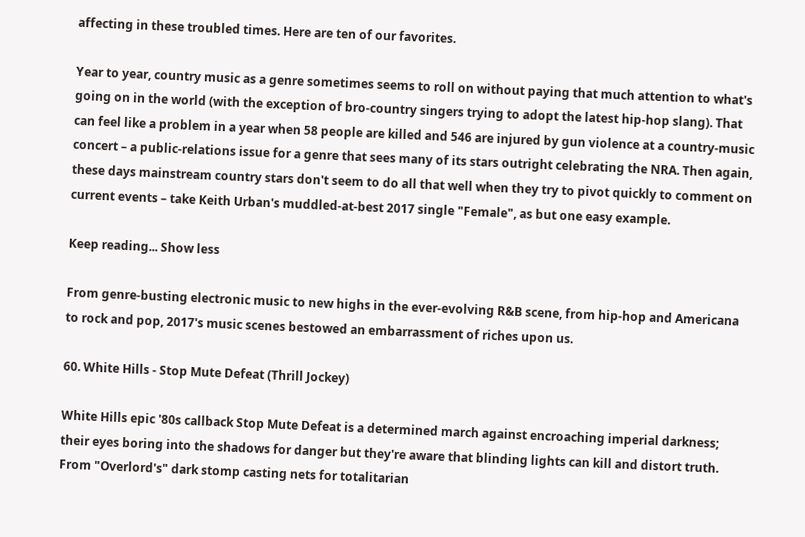affecting in these troubled times. Here are ten of our favorites.

Year to year, country music as a genre sometimes seems to roll on without paying that much attention to what's going on in the world (with the exception of bro-country singers trying to adopt the latest hip-hop slang). That can feel like a problem in a year when 58 people are killed and 546 are injured by gun violence at a country-music concert – a public-relations issue for a genre that sees many of its stars outright celebrating the NRA. Then again, these days mainstream country stars don't seem to do all that well when they try to pivot quickly to comment on current events – take Keith Urban's muddled-at-best 2017 single "Female", as but one easy example.

Keep reading... Show less

From genre-busting electronic music to new highs in the ever-evolving R&B scene, from hip-hop and Americana to rock and pop, 2017's music scenes bestowed an embarrassment of riches upon us.

60. White Hills - Stop Mute Defeat (Thrill Jockey)

White Hills epic '80s callback Stop Mute Defeat is a determined march against encroaching imperial darkness; their eyes boring into the shadows for danger but they're aware that blinding lights can kill and distort truth. From "Overlord's" dark stomp casting nets for totalitarian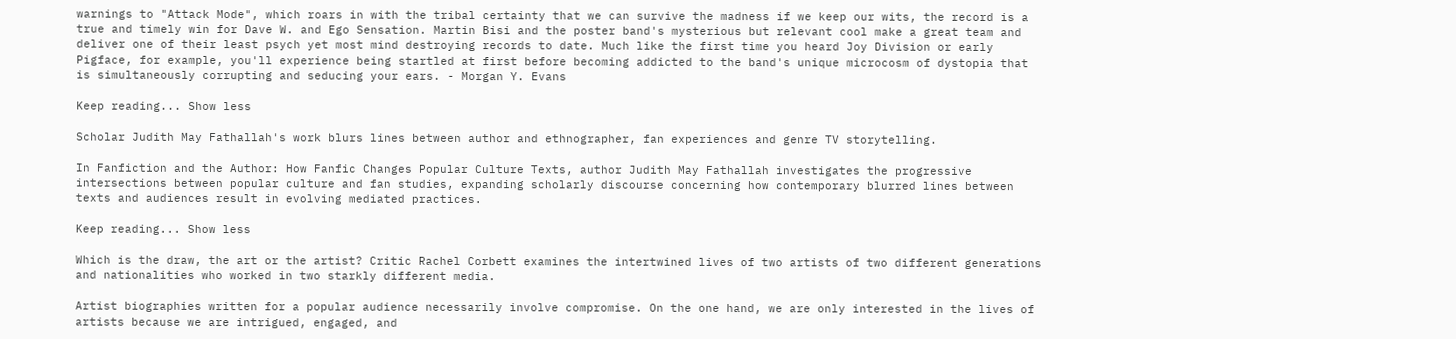warnings to "Attack Mode", which roars in with the tribal certainty that we can survive the madness if we keep our wits, the record is a true and timely win for Dave W. and Ego Sensation. Martin Bisi and the poster band's mysterious but relevant cool make a great team and deliver one of their least psych yet most mind destroying records to date. Much like the first time you heard Joy Division or early Pigface, for example, you'll experience being startled at first before becoming addicted to the band's unique microcosm of dystopia that is simultaneously corrupting and seducing your ears. - Morgan Y. Evans

Keep reading... Show less

Scholar Judith May Fathallah's work blurs lines between author and ethnographer, fan experiences and genre TV storytelling.

In Fanfiction and the Author: How Fanfic Changes Popular Culture Texts, author Judith May Fathallah investigates the progressive intersections between popular culture and fan studies, expanding scholarly discourse concerning how contemporary blurred lines between texts and audiences result in evolving mediated practices.

Keep reading... Show less

Which is the draw, the art or the artist? Critic Rachel Corbett examines the intertwined lives of two artists of two different generations and nationalities who worked in two starkly different media.

Artist biographies written for a popular audience necessarily involve compromise. On the one hand, we are only interested in the lives of artists because we are intrigued, engaged, and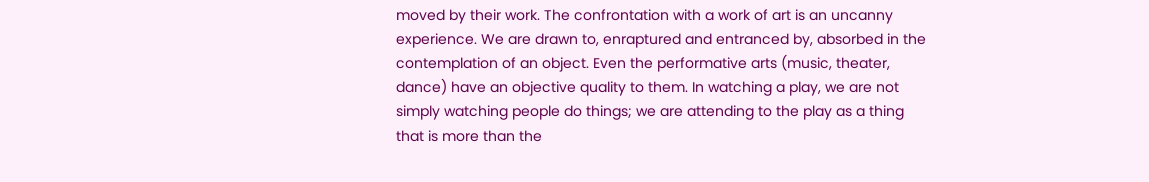moved by their work. The confrontation with a work of art is an uncanny experience. We are drawn to, enraptured and entranced by, absorbed in the contemplation of an object. Even the performative arts (music, theater, dance) have an objective quality to them. In watching a play, we are not simply watching people do things; we are attending to the play as a thing that is more than the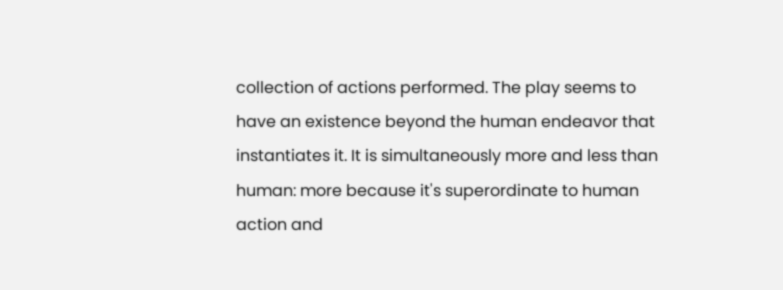collection of actions performed. The play seems to have an existence beyond the human endeavor that instantiates it. It is simultaneously more and less than human: more because it's superordinate to human action and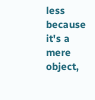less because it's a mere object,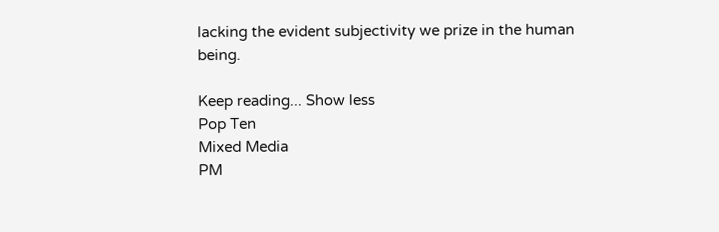lacking the evident subjectivity we prize in the human being.

Keep reading... Show less
Pop Ten
Mixed Media
PM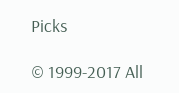Picks

© 1999-2017 All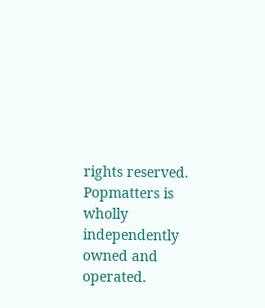rights reserved.
Popmatters is wholly independently owned and operated.